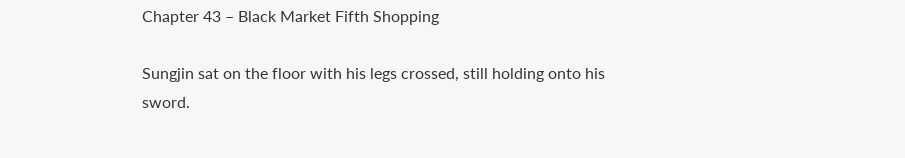Chapter 43 – Black Market Fifth Shopping

Sungjin sat on the floor with his legs crossed, still holding onto his sword.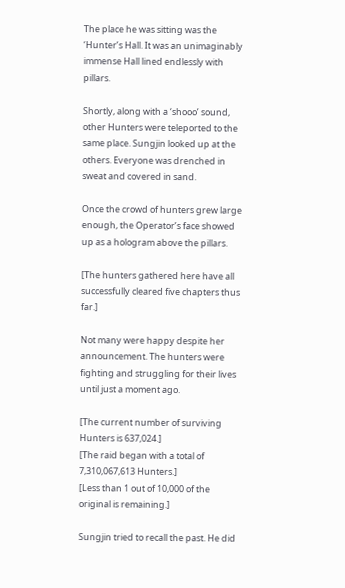The place he was sitting was the ‘Hunter’s Hall. It was an unimaginably immense Hall lined endlessly with pillars.

Shortly, along with a ‘shooo’ sound, other Hunters were teleported to the same place. Sungjin looked up at the others. Everyone was drenched in sweat and covered in sand.

Once the crowd of hunters grew large enough, the Operator’s face showed up as a hologram above the pillars.

[The hunters gathered here have all successfully cleared five chapters thus far.]

Not many were happy despite her announcement. The hunters were fighting and struggling for their lives until just a moment ago.

[The current number of surviving Hunters is 637,024.]
[The raid began with a total of 7,310,067,613 Hunters.]
[Less than 1 out of 10,000 of the original is remaining.]

Sungjin tried to recall the past. He did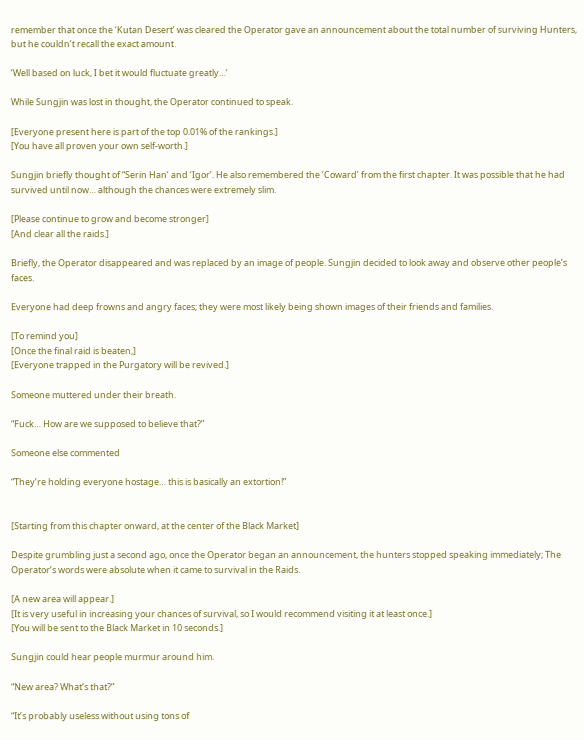remember that once the ‘Kutan Desert’ was cleared the Operator gave an announcement about the total number of surviving Hunters, but he couldn’t recall the exact amount.

‘Well based on luck, I bet it would fluctuate greatly…’

While Sungjin was lost in thought, the Operator continued to speak.

[Everyone present here is part of the top 0.01% of the rankings.]
[You have all proven your own self-worth.]

Sungjin briefly thought of “Serin Han’ and ‘Igor’. He also remembered the ‘Coward’ from the first chapter. It was possible that he had survived until now… although the chances were extremely slim.

[Please continue to grow and become stronger]
[And clear all the raids.]

Briefly, the Operator disappeared and was replaced by an image of people. Sungjin decided to look away and observe other people’s faces.

Everyone had deep frowns and angry faces; they were most likely being shown images of their friends and families.

[To remind you]
[Once the final raid is beaten,]
[Everyone trapped in the Purgatory will be revived.]

Someone muttered under their breath.

“Fuck… How are we supposed to believe that?”

Someone else commented

“They’re holding everyone hostage… this is basically an extortion!”


[Starting from this chapter onward, at the center of the Black Market]

Despite grumbling just a second ago, once the Operator began an announcement, the hunters stopped speaking immediately; The Operator’s words were absolute when it came to survival in the Raids.

[A new area will appear.]
[It is very useful in increasing your chances of survival, so I would recommend visiting it at least once.]
[You will be sent to the Black Market in 10 seconds.]

Sungjin could hear people murmur around him.

“New area? What’s that?”

“It’s probably useless without using tons of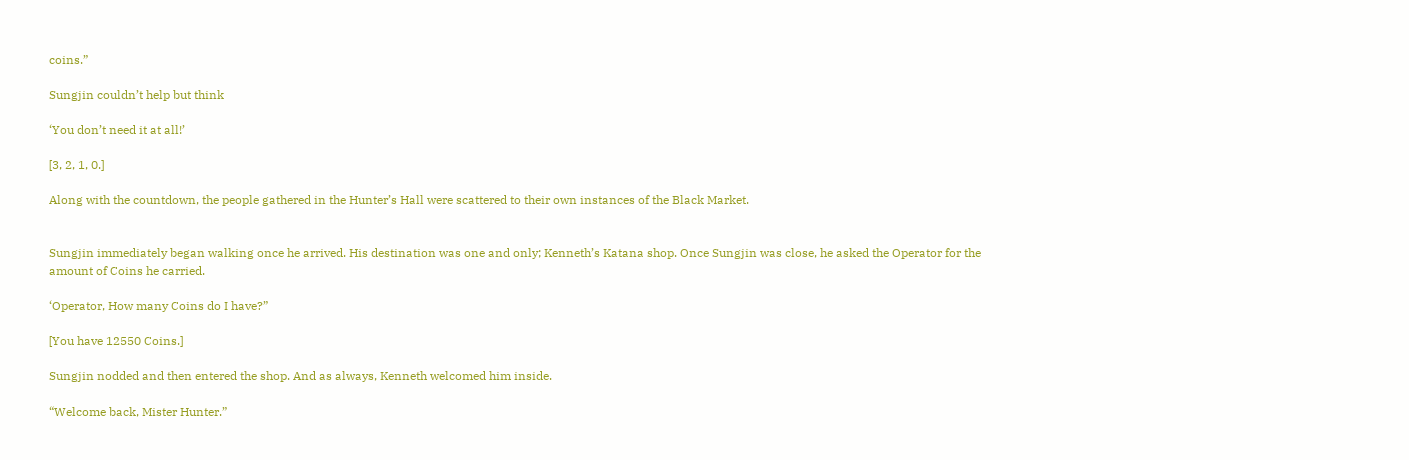coins.”

Sungjin couldn’t help but think

‘You don’t need it at all!’

[3, 2, 1, 0.]

Along with the countdown, the people gathered in the Hunter’s Hall were scattered to their own instances of the Black Market.


Sungjin immediately began walking once he arrived. His destination was one and only; Kenneth’s Katana shop. Once Sungjin was close, he asked the Operator for the amount of Coins he carried.

‘Operator, How many Coins do I have?”

[You have 12550 Coins.]

Sungjin nodded and then entered the shop. And as always, Kenneth welcomed him inside.

“Welcome back, Mister Hunter.”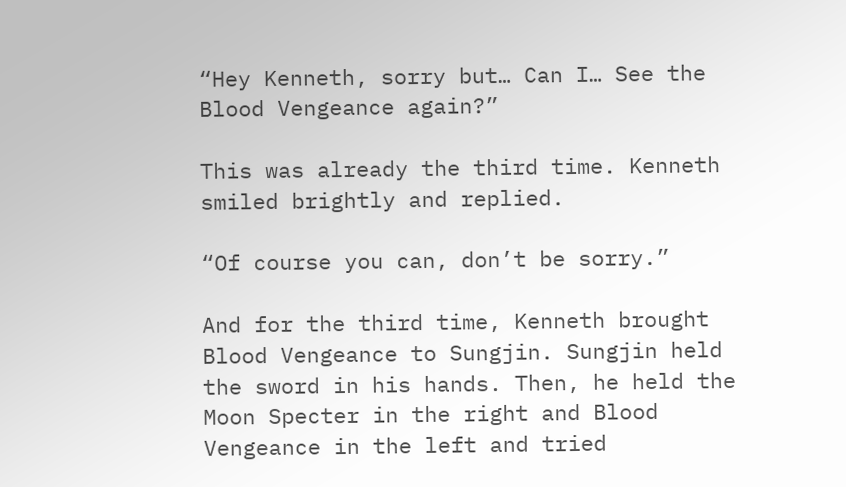“Hey Kenneth, sorry but… Can I… See the Blood Vengeance again?”

This was already the third time. Kenneth smiled brightly and replied.

“Of course you can, don’t be sorry.”

And for the third time, Kenneth brought Blood Vengeance to Sungjin. Sungjin held the sword in his hands. Then, he held the Moon Specter in the right and Blood Vengeance in the left and tried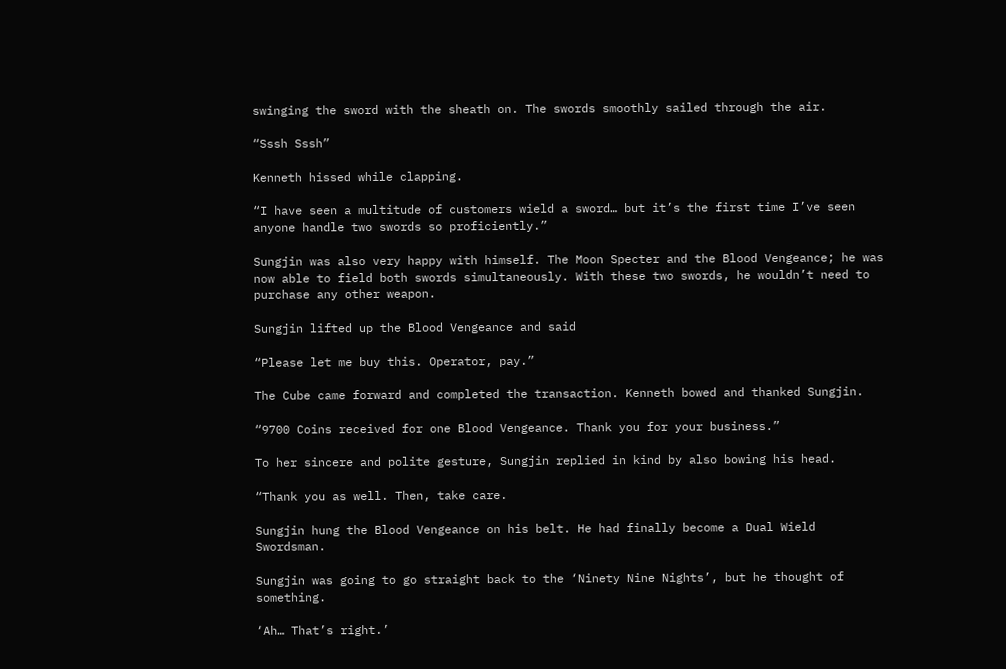swinging the sword with the sheath on. The swords smoothly sailed through the air.

“Sssh Sssh”

Kenneth hissed while clapping.

“I have seen a multitude of customers wield a sword… but it’s the first time I’ve seen anyone handle two swords so proficiently.”

Sungjin was also very happy with himself. The Moon Specter and the Blood Vengeance; he was now able to field both swords simultaneously. With these two swords, he wouldn’t need to purchase any other weapon.

Sungjin lifted up the Blood Vengeance and said

“Please let me buy this. Operator, pay.”

The Cube came forward and completed the transaction. Kenneth bowed and thanked Sungjin.

“9700 Coins received for one Blood Vengeance. Thank you for your business.”

To her sincere and polite gesture, Sungjin replied in kind by also bowing his head.

“Thank you as well. Then, take care.

Sungjin hung the Blood Vengeance on his belt. He had finally become a Dual Wield Swordsman.

Sungjin was going to go straight back to the ‘Ninety Nine Nights’, but he thought of something.

‘Ah… That’s right.’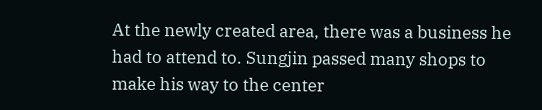At the newly created area, there was a business he had to attend to. Sungjin passed many shops to make his way to the center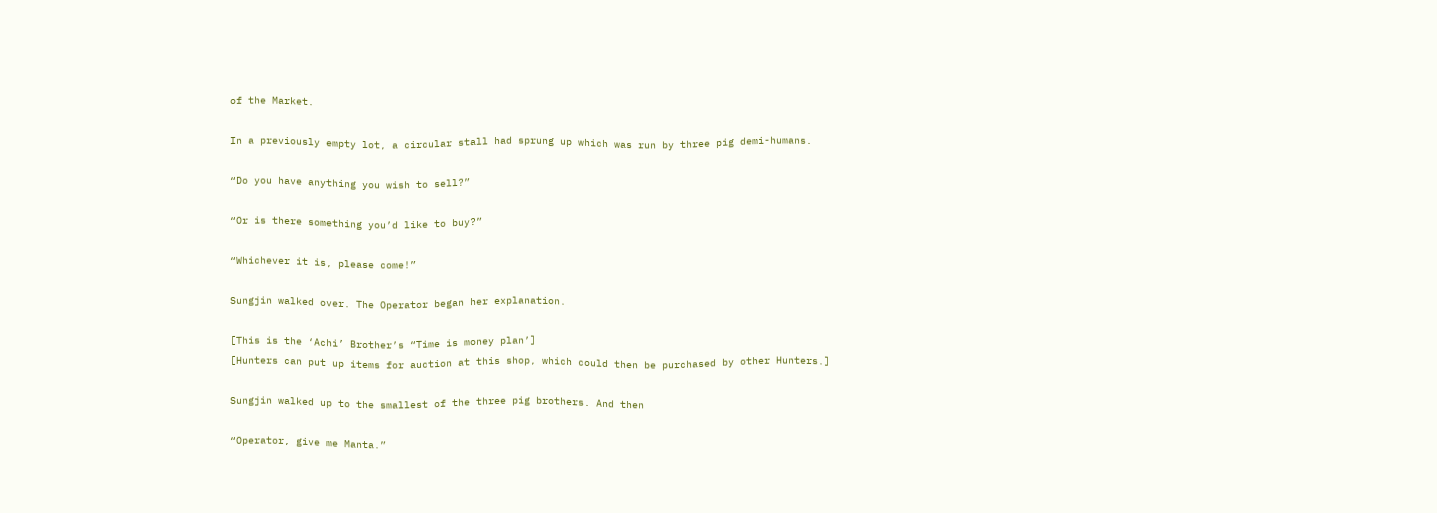of the Market.

In a previously empty lot, a circular stall had sprung up which was run by three pig demi-humans.

“Do you have anything you wish to sell?”

“Or is there something you’d like to buy?”

“Whichever it is, please come!”

Sungjin walked over. The Operator began her explanation.

[This is the ‘Achi’ Brother’s “Time is money plan’]
[Hunters can put up items for auction at this shop, which could then be purchased by other Hunters.]

Sungjin walked up to the smallest of the three pig brothers. And then

“Operator, give me Manta.”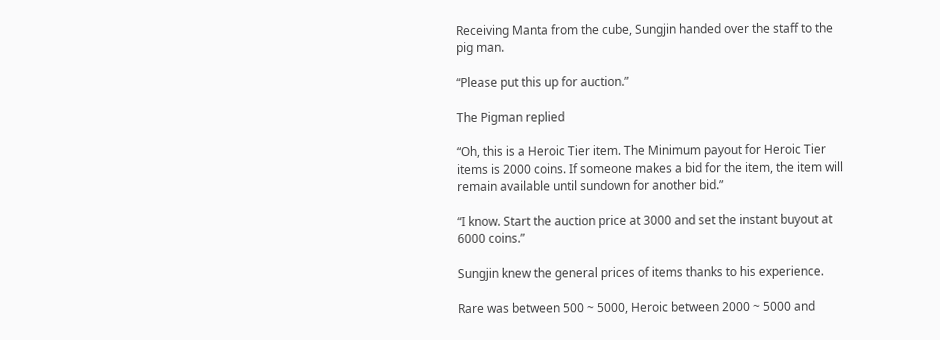Receiving Manta from the cube, Sungjin handed over the staff to the pig man.

“Please put this up for auction.”

The Pigman replied

“Oh, this is a Heroic Tier item. The Minimum payout for Heroic Tier items is 2000 coins. If someone makes a bid for the item, the item will remain available until sundown for another bid.”

“I know. Start the auction price at 3000 and set the instant buyout at 6000 coins.”

Sungjin knew the general prices of items thanks to his experience.

Rare was between 500 ~ 5000, Heroic between 2000 ~ 5000 and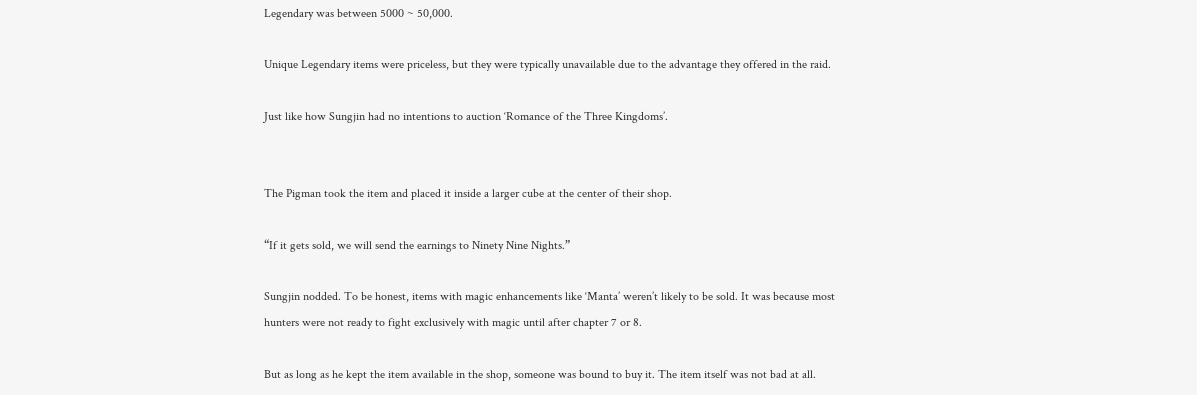Legendary was between 5000 ~ 50,000.

Unique Legendary items were priceless, but they were typically unavailable due to the advantage they offered in the raid.

Just like how Sungjin had no intentions to auction ‘Romance of the Three Kingdoms’.


The Pigman took the item and placed it inside a larger cube at the center of their shop.

“If it gets sold, we will send the earnings to Ninety Nine Nights.”

Sungjin nodded. To be honest, items with magic enhancements like ‘Manta’ weren’t likely to be sold. It was because most hunters were not ready to fight exclusively with magic until after chapter 7 or 8.

But as long as he kept the item available in the shop, someone was bound to buy it. The item itself was not bad at all.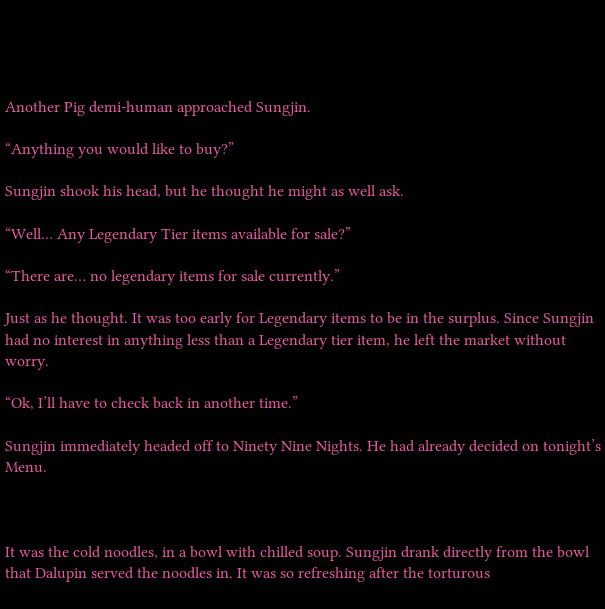Another Pig demi-human approached Sungjin.

“Anything you would like to buy?”

Sungjin shook his head, but he thought he might as well ask.

“Well… Any Legendary Tier items available for sale?”

“There are… no legendary items for sale currently.”

Just as he thought. It was too early for Legendary items to be in the surplus. Since Sungjin had no interest in anything less than a Legendary tier item, he left the market without worry.

“Ok, I’ll have to check back in another time.”

Sungjin immediately headed off to Ninety Nine Nights. He had already decided on tonight’s Menu.



It was the cold noodles, in a bowl with chilled soup. Sungjin drank directly from the bowl that Dalupin served the noodles in. It was so refreshing after the torturous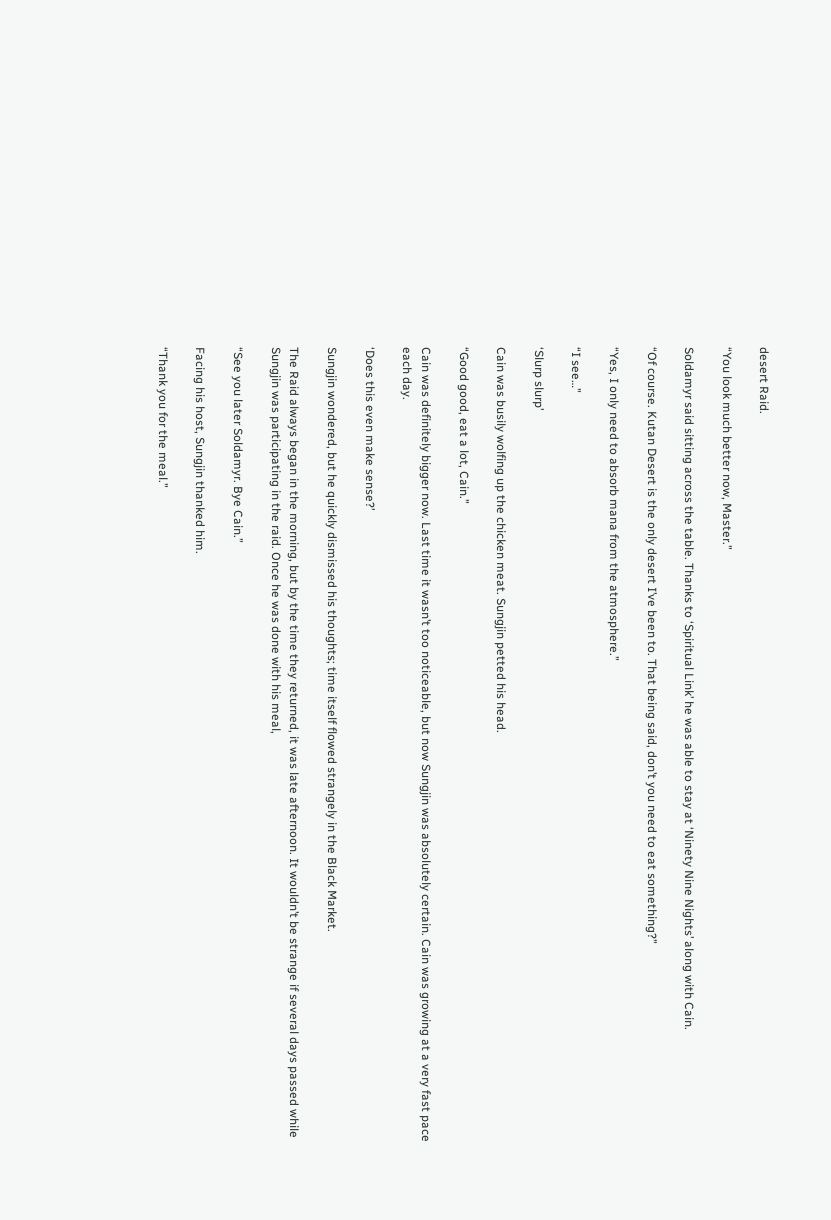desert Raid.

“You look much better now, Master.”

Soldamyr said sitting across the table. Thanks to ‘Spiritual Link’ he was able to stay at ‘Ninety Nine Nights’ along with Cain.

“Of course. Kutan Desert is the only desert I’ve been to. That being said, don’t you need to eat something?”

“Yes, I only need to absorb mana from the atmosphere.”

“I see…”

‘Slurp slurp’

Cain was busily wolfing up the chicken meat. Sungjin petted his head.

“Good good, eat a lot, Cain.”

Cain was definitely bigger now. Last time it wasn’t too noticeable, but now Sungjin was absolutely certain. Cain was growing at a very fast pace each day.

‘Does this even make sense?’

Sungjin wondered, but he quickly dismissed his thoughts; time itself flowed strangely in the Black Market.

The Raid always began in the morning, but by the time they returned, it was late afternoon. It wouldn’t be strange if several days passed while Sungjin was participating in the raid. Once he was done with his meal,

“See you later Soldamyr. Bye Cain.”

Facing his host, Sungjin thanked him.

“Thank you for the meal.”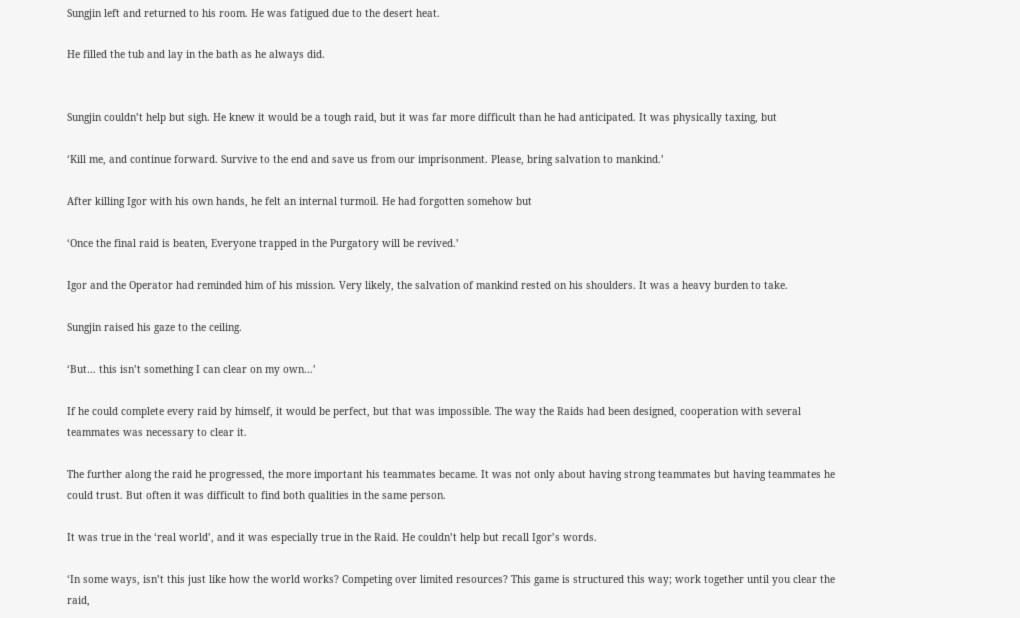Sungjin left and returned to his room. He was fatigued due to the desert heat.

He filled the tub and lay in the bath as he always did.


Sungjin couldn’t help but sigh. He knew it would be a tough raid, but it was far more difficult than he had anticipated. It was physically taxing, but

‘Kill me, and continue forward. Survive to the end and save us from our imprisonment. Please, bring salvation to mankind.’

After killing Igor with his own hands, he felt an internal turmoil. He had forgotten somehow but

‘Once the final raid is beaten, Everyone trapped in the Purgatory will be revived.’

Igor and the Operator had reminded him of his mission. Very likely, the salvation of mankind rested on his shoulders. It was a heavy burden to take.

Sungjin raised his gaze to the ceiling.

‘But… this isn’t something I can clear on my own…’

If he could complete every raid by himself, it would be perfect, but that was impossible. The way the Raids had been designed, cooperation with several teammates was necessary to clear it.

The further along the raid he progressed, the more important his teammates became. It was not only about having strong teammates but having teammates he could trust. But often it was difficult to find both qualities in the same person.

It was true in the ‘real world’, and it was especially true in the Raid. He couldn’t help but recall Igor’s words.

‘In some ways, isn’t this just like how the world works? Competing over limited resources? This game is structured this way; work together until you clear the raid,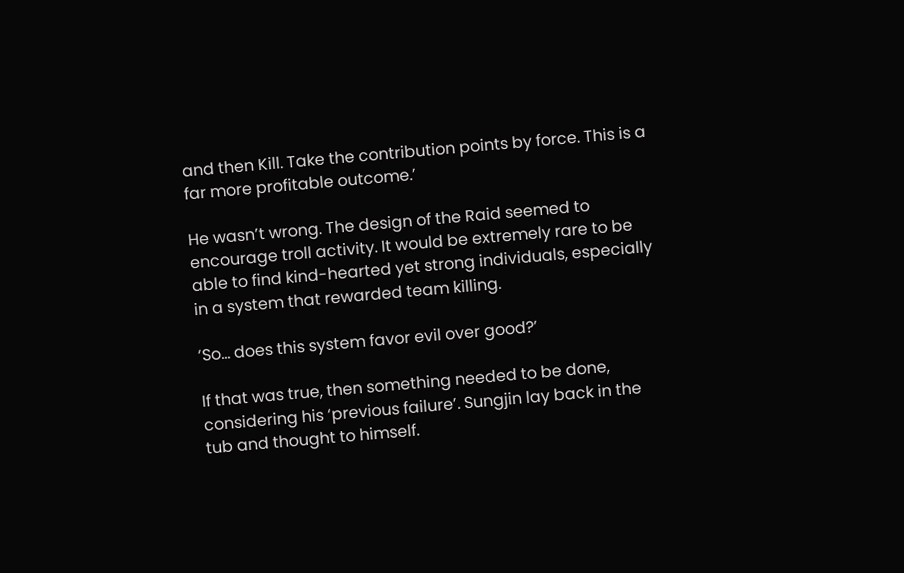and then Kill. Take the contribution points by force. This is a far more profitable outcome.’

He wasn’t wrong. The design of the Raid seemed to encourage troll activity. It would be extremely rare to be able to find kind-hearted yet strong individuals, especially in a system that rewarded team killing.

‘So… does this system favor evil over good?’

If that was true, then something needed to be done, considering his ‘previous failure’. Sungjin lay back in the tub and thought to himself.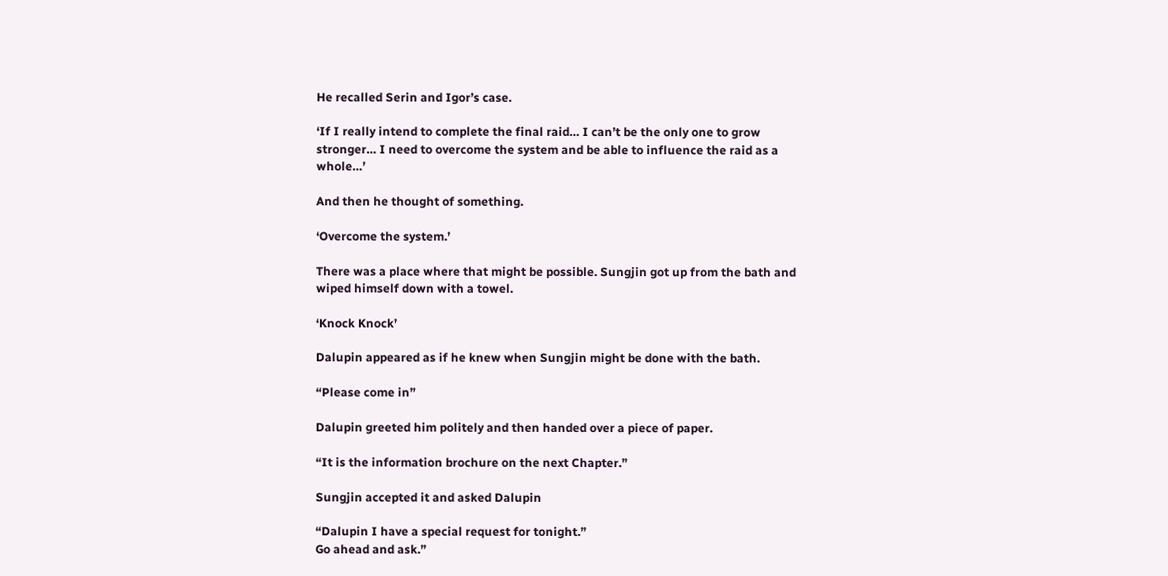He recalled Serin and Igor’s case.

‘If I really intend to complete the final raid… I can’t be the only one to grow stronger… I need to overcome the system and be able to influence the raid as a whole…’

And then he thought of something.

‘Overcome the system.’

There was a place where that might be possible. Sungjin got up from the bath and wiped himself down with a towel.

‘Knock Knock’

Dalupin appeared as if he knew when Sungjin might be done with the bath.

“Please come in”

Dalupin greeted him politely and then handed over a piece of paper.

“It is the information brochure on the next Chapter.”

Sungjin accepted it and asked Dalupin

“Dalupin I have a special request for tonight.”
Go ahead and ask.”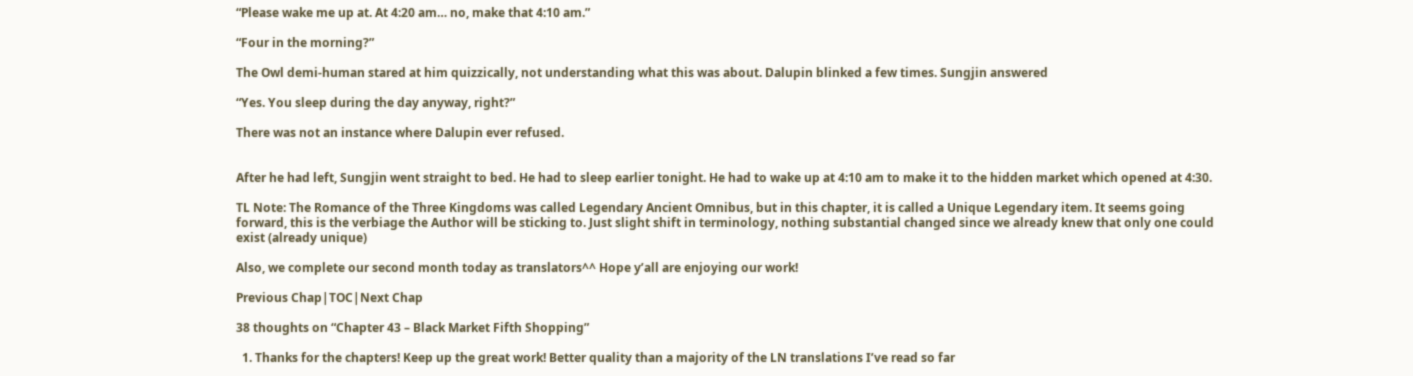“Please wake me up at. At 4:20 am… no, make that 4:10 am.”

“Four in the morning?”

The Owl demi-human stared at him quizzically, not understanding what this was about. Dalupin blinked a few times. Sungjin answered

“Yes. You sleep during the day anyway, right?”

There was not an instance where Dalupin ever refused.


After he had left, Sungjin went straight to bed. He had to sleep earlier tonight. He had to wake up at 4:10 am to make it to the hidden market which opened at 4:30.

TL Note: The Romance of the Three Kingdoms was called Legendary Ancient Omnibus, but in this chapter, it is called a Unique Legendary item. It seems going forward, this is the verbiage the Author will be sticking to. Just slight shift in terminology, nothing substantial changed since we already knew that only one could exist (already unique)

Also, we complete our second month today as translators^^ Hope y’all are enjoying our work!

Previous Chap|TOC|Next Chap

38 thoughts on “Chapter 43 – Black Market Fifth Shopping”

  1. Thanks for the chapters! Keep up the great work! Better quality than a majority of the LN translations I’ve read so far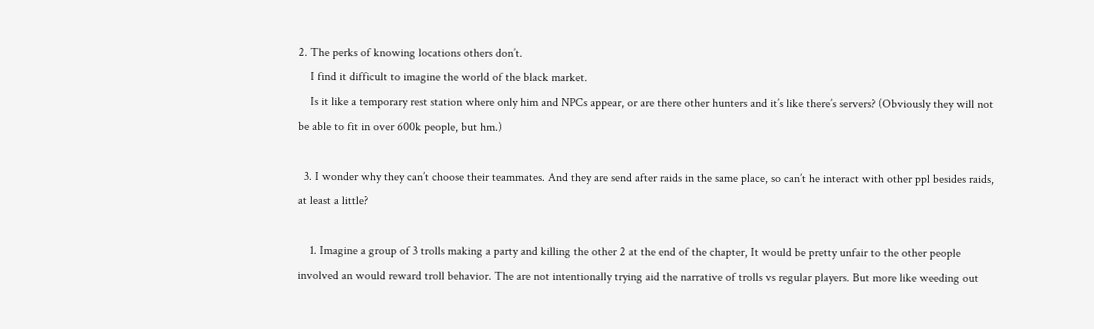2. The perks of knowing locations others don’t.
    I find it difficult to imagine the world of the black market.
    Is it like a temporary rest station where only him and NPCs appear, or are there other hunters and it’s like there’s servers? (Obviously they will not be able to fit in over 600k people, but hm.)

  3. I wonder why they can’t choose their teammates. And they are send after raids in the same place, so can’t he interact with other ppl besides raids, at least a little?

    1. Imagine a group of 3 trolls making a party and killing the other 2 at the end of the chapter, It would be pretty unfair to the other people involved an would reward troll behavior. The are not intentionally trying aid the narrative of trolls vs regular players. But more like weeding out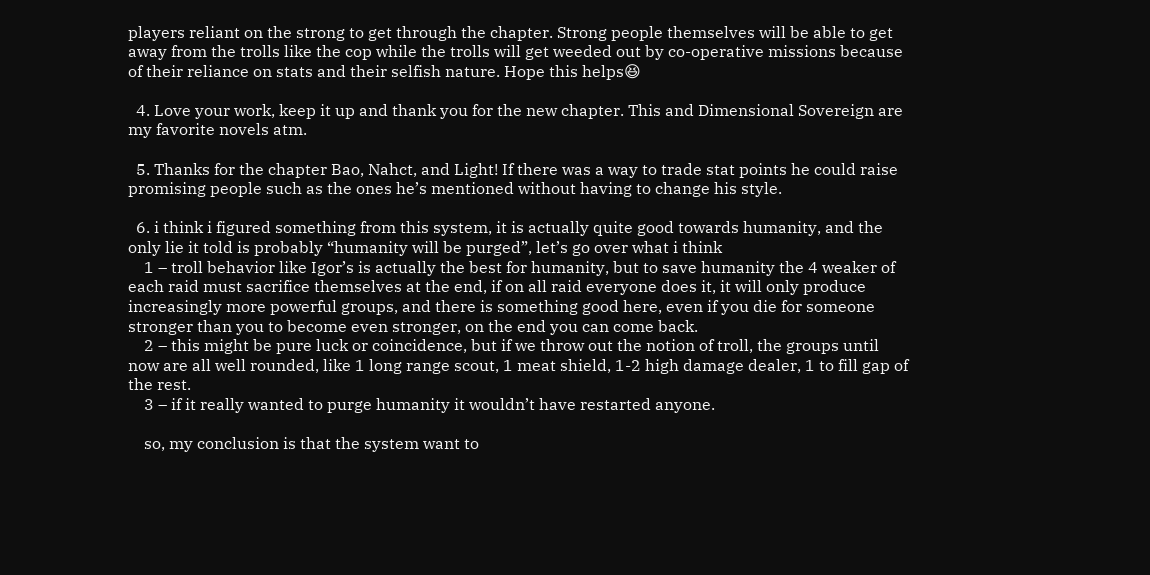players reliant on the strong to get through the chapter. Strong people themselves will be able to get away from the trolls like the cop while the trolls will get weeded out by co-operative missions because of their reliance on stats and their selfish nature. Hope this helps😆

  4. Love your work, keep it up and thank you for the new chapter. This and Dimensional Sovereign are my favorite novels atm.

  5. Thanks for the chapter Bao, Nahct, and Light! If there was a way to trade stat points he could raise promising people such as the ones he’s mentioned without having to change his style.

  6. i think i figured something from this system, it is actually quite good towards humanity, and the only lie it told is probably “humanity will be purged”, let’s go over what i think
    1 – troll behavior like Igor’s is actually the best for humanity, but to save humanity the 4 weaker of each raid must sacrifice themselves at the end, if on all raid everyone does it, it will only produce increasingly more powerful groups, and there is something good here, even if you die for someone stronger than you to become even stronger, on the end you can come back.
    2 – this might be pure luck or coincidence, but if we throw out the notion of troll, the groups until now are all well rounded, like 1 long range scout, 1 meat shield, 1-2 high damage dealer, 1 to fill gap of the rest.
    3 – if it really wanted to purge humanity it wouldn’t have restarted anyone.

    so, my conclusion is that the system want to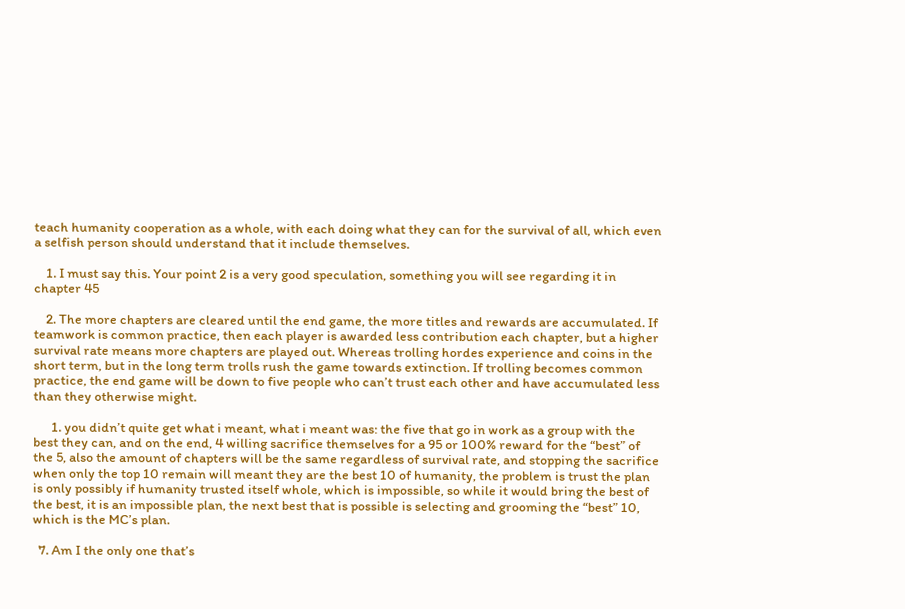teach humanity cooperation as a whole, with each doing what they can for the survival of all, which even a selfish person should understand that it include themselves.

    1. I must say this. Your point 2 is a very good speculation, something you will see regarding it in chapter 45

    2. The more chapters are cleared until the end game, the more titles and rewards are accumulated. If teamwork is common practice, then each player is awarded less contribution each chapter, but a higher survival rate means more chapters are played out. Whereas trolling hordes experience and coins in the short term, but in the long term trolls rush the game towards extinction. If trolling becomes common practice, the end game will be down to five people who can’t trust each other and have accumulated less than they otherwise might.

      1. you didn’t quite get what i meant, what i meant was: the five that go in work as a group with the best they can, and on the end, 4 willing sacrifice themselves for a 95 or 100% reward for the “best” of the 5, also the amount of chapters will be the same regardless of survival rate, and stopping the sacrifice when only the top 10 remain will meant they are the best 10 of humanity, the problem is trust the plan is only possibly if humanity trusted itself whole, which is impossible, so while it would bring the best of the best, it is an impossible plan, the next best that is possible is selecting and grooming the “best” 10, which is the MC’s plan.

  7. Am I the only one that’s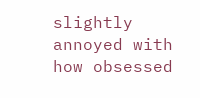slightly annoyed with how obsessed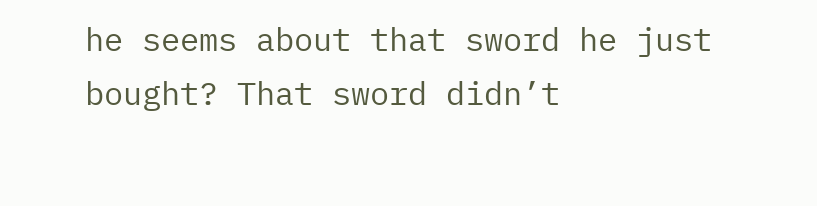he seems about that sword he just bought? That sword didn’t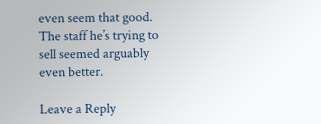even seem that good. The staff he’s trying to sell seemed arguably even better.

Leave a Reply